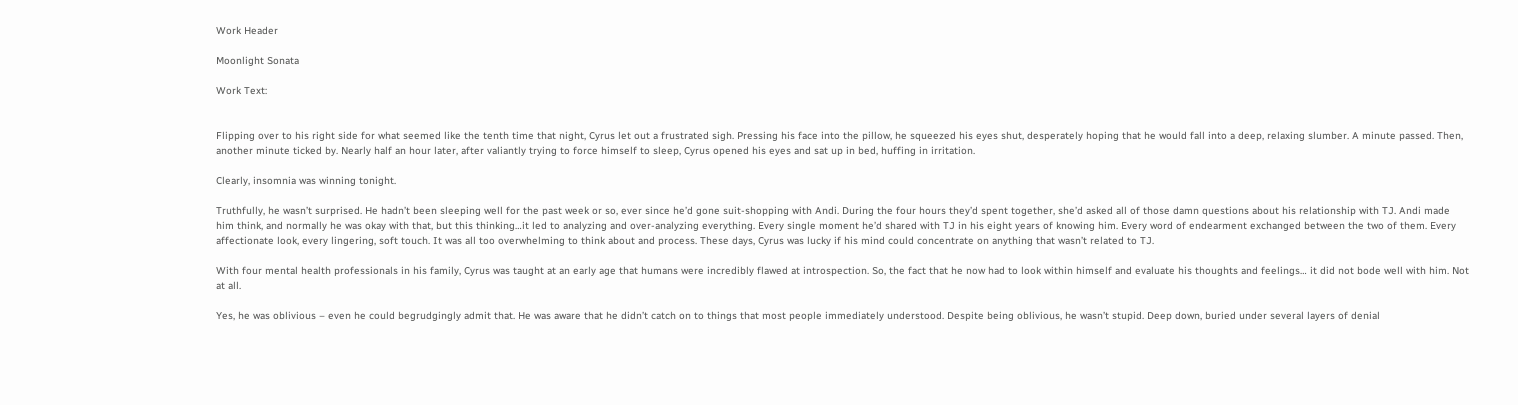Work Header

Moonlight Sonata

Work Text:


Flipping over to his right side for what seemed like the tenth time that night, Cyrus let out a frustrated sigh. Pressing his face into the pillow, he squeezed his eyes shut, desperately hoping that he would fall into a deep, relaxing slumber. A minute passed. Then, another minute ticked by. Nearly half an hour later, after valiantly trying to force himself to sleep, Cyrus opened his eyes and sat up in bed, huffing in irritation.

Clearly, insomnia was winning tonight.

Truthfully, he wasn’t surprised. He hadn’t been sleeping well for the past week or so, ever since he’d gone suit-shopping with Andi. During the four hours they’d spent together, she’d asked all of those damn questions about his relationship with TJ. Andi made him think, and normally he was okay with that, but this thinking…it led to analyzing and over-analyzing everything. Every single moment he’d shared with TJ in his eight years of knowing him. Every word of endearment exchanged between the two of them. Every affectionate look, every lingering, soft touch. It was all too overwhelming to think about and process. These days, Cyrus was lucky if his mind could concentrate on anything that wasn’t related to TJ.

With four mental health professionals in his family, Cyrus was taught at an early age that humans were incredibly flawed at introspection. So, the fact that he now had to look within himself and evaluate his thoughts and feelings… it did not bode well with him. Not at all.

Yes, he was oblivious – even he could begrudgingly admit that. He was aware that he didn’t catch on to things that most people immediately understood. Despite being oblivious, he wasn’t stupid. Deep down, buried under several layers of denial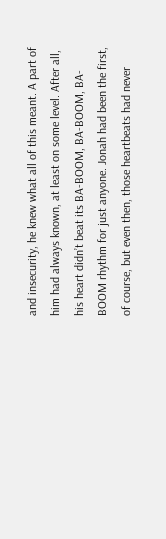and insecurity, he knew what all of this meant. A part of him had always known, at least on some level. After all, his heart didn’t beat its BA-BOOM, BA-BOOM, BA-BOOM rhythm for just anyone. Jonah had been the first, of course, but even then, those heartbeats had never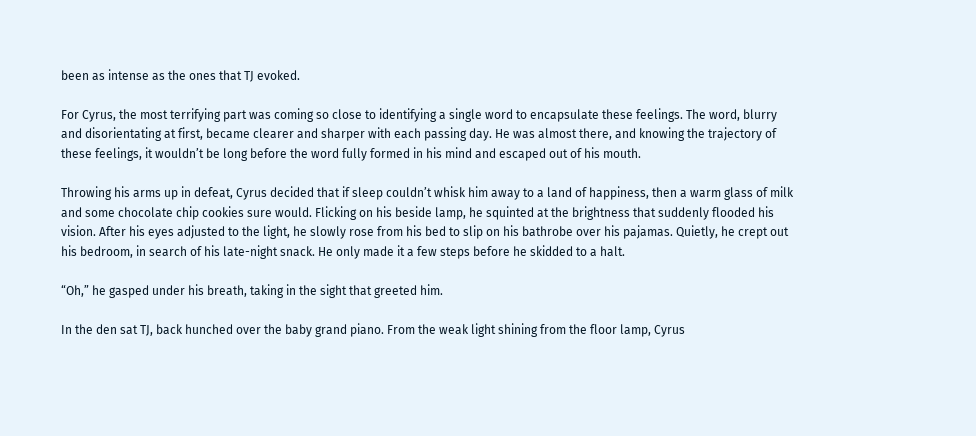been as intense as the ones that TJ evoked.

For Cyrus, the most terrifying part was coming so close to identifying a single word to encapsulate these feelings. The word, blurry and disorientating at first, became clearer and sharper with each passing day. He was almost there, and knowing the trajectory of these feelings, it wouldn’t be long before the word fully formed in his mind and escaped out of his mouth.

Throwing his arms up in defeat, Cyrus decided that if sleep couldn’t whisk him away to a land of happiness, then a warm glass of milk and some chocolate chip cookies sure would. Flicking on his beside lamp, he squinted at the brightness that suddenly flooded his vision. After his eyes adjusted to the light, he slowly rose from his bed to slip on his bathrobe over his pajamas. Quietly, he crept out his bedroom, in search of his late-night snack. He only made it a few steps before he skidded to a halt.

“Oh,” he gasped under his breath, taking in the sight that greeted him.

In the den sat TJ, back hunched over the baby grand piano. From the weak light shining from the floor lamp, Cyrus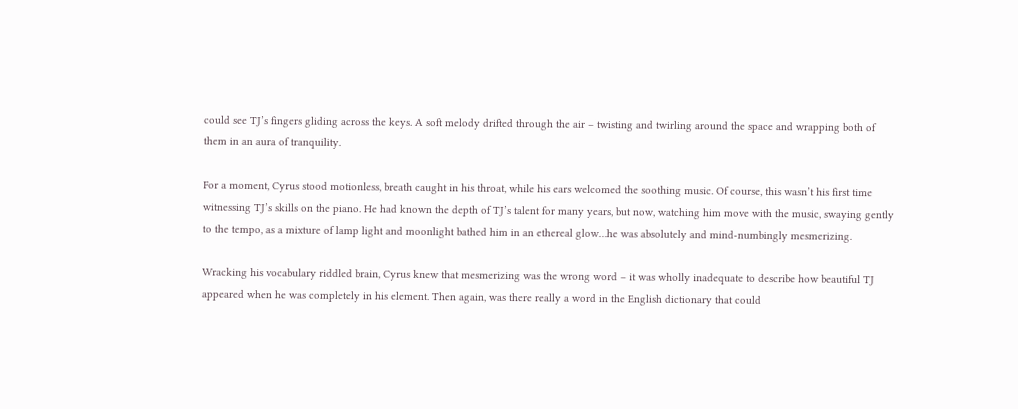could see TJ’s fingers gliding across the keys. A soft melody drifted through the air – twisting and twirling around the space and wrapping both of them in an aura of tranquility.

For a moment, Cyrus stood motionless, breath caught in his throat, while his ears welcomed the soothing music. Of course, this wasn’t his first time witnessing TJ’s skills on the piano. He had known the depth of TJ’s talent for many years, but now, watching him move with the music, swaying gently to the tempo, as a mixture of lamp light and moonlight bathed him in an ethereal glow…he was absolutely and mind-numbingly mesmerizing.

Wracking his vocabulary riddled brain, Cyrus knew that mesmerizing was the wrong word – it was wholly inadequate to describe how beautiful TJ appeared when he was completely in his element. Then again, was there really a word in the English dictionary that could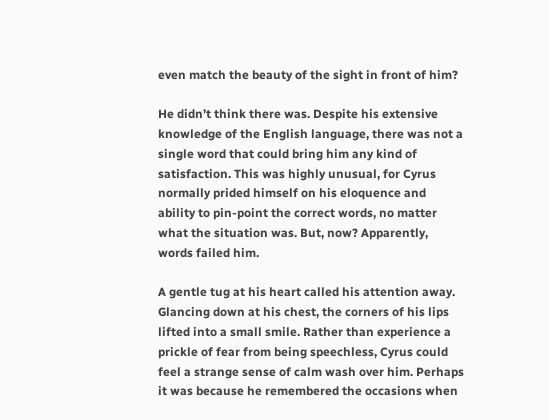even match the beauty of the sight in front of him?

He didn’t think there was. Despite his extensive knowledge of the English language, there was not a single word that could bring him any kind of satisfaction. This was highly unusual, for Cyrus normally prided himself on his eloquence and ability to pin-point the correct words, no matter what the situation was. But, now? Apparently, words failed him.

A gentle tug at his heart called his attention away. Glancing down at his chest, the corners of his lips lifted into a small smile. Rather than experience a prickle of fear from being speechless, Cyrus could feel a strange sense of calm wash over him. Perhaps it was because he remembered the occasions when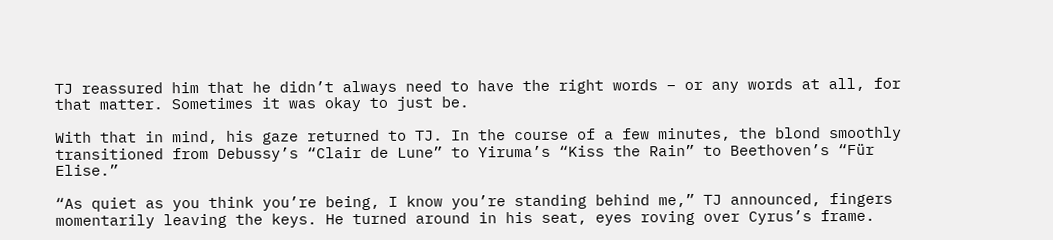TJ reassured him that he didn’t always need to have the right words – or any words at all, for that matter. Sometimes it was okay to just be.

With that in mind, his gaze returned to TJ. In the course of a few minutes, the blond smoothly transitioned from Debussy’s “Clair de Lune” to Yiruma’s “Kiss the Rain” to Beethoven’s “Für Elise.”

“As quiet as you think you’re being, I know you’re standing behind me,” TJ announced, fingers momentarily leaving the keys. He turned around in his seat, eyes roving over Cyrus’s frame.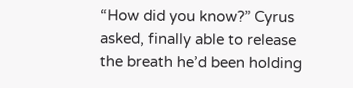“How did you know?” Cyrus asked, finally able to release the breath he’d been holding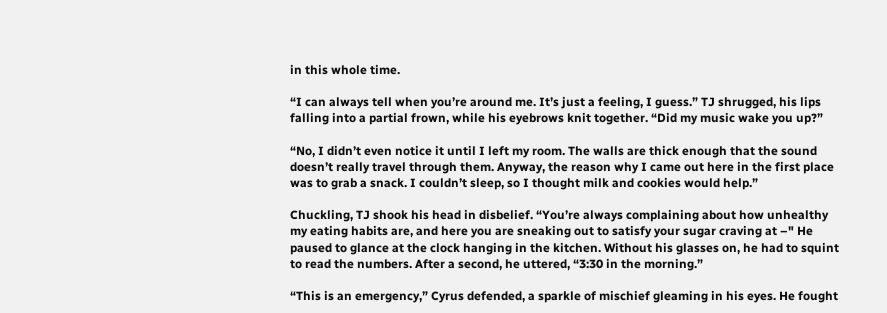in this whole time.

“I can always tell when you’re around me. It’s just a feeling, I guess.” TJ shrugged, his lips falling into a partial frown, while his eyebrows knit together. “Did my music wake you up?”

“No, I didn’t even notice it until I left my room. The walls are thick enough that the sound doesn’t really travel through them. Anyway, the reason why I came out here in the first place was to grab a snack. I couldn’t sleep, so I thought milk and cookies would help.”

Chuckling, TJ shook his head in disbelief. “You’re always complaining about how unhealthy my eating habits are, and here you are sneaking out to satisfy your sugar craving at –" He paused to glance at the clock hanging in the kitchen. Without his glasses on, he had to squint to read the numbers. After a second, he uttered, “3:30 in the morning.”

“This is an emergency,” Cyrus defended, a sparkle of mischief gleaming in his eyes. He fought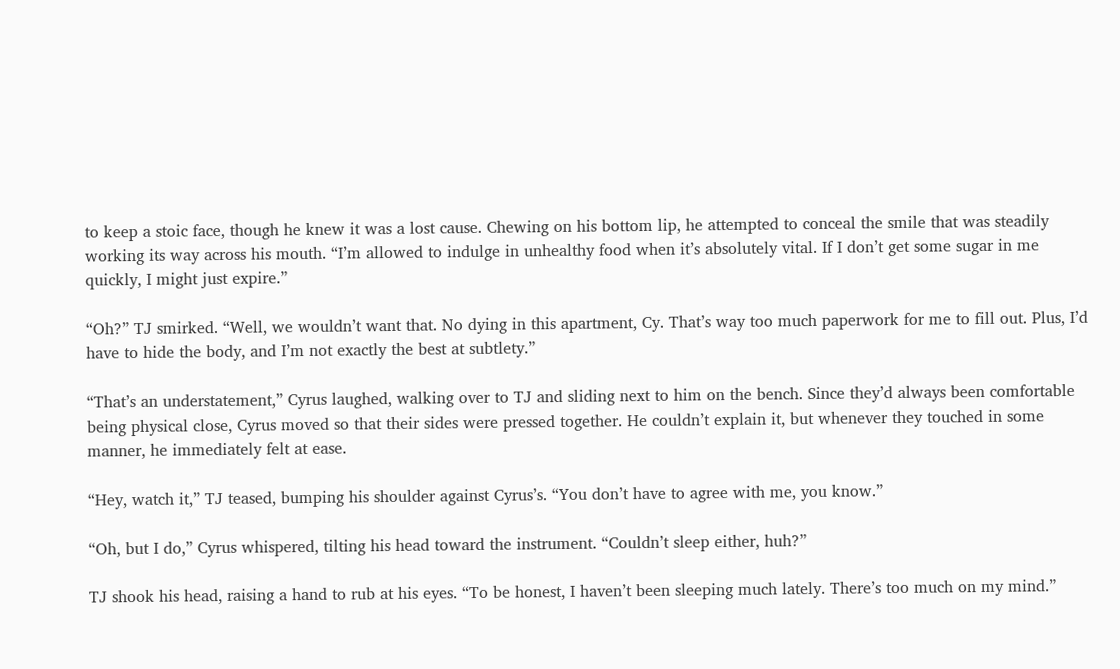to keep a stoic face, though he knew it was a lost cause. Chewing on his bottom lip, he attempted to conceal the smile that was steadily working its way across his mouth. “I’m allowed to indulge in unhealthy food when it’s absolutely vital. If I don’t get some sugar in me quickly, I might just expire.”

“Oh?” TJ smirked. “Well, we wouldn’t want that. No dying in this apartment, Cy. That’s way too much paperwork for me to fill out. Plus, I’d have to hide the body, and I’m not exactly the best at subtlety.”

“That’s an understatement,” Cyrus laughed, walking over to TJ and sliding next to him on the bench. Since they’d always been comfortable being physical close, Cyrus moved so that their sides were pressed together. He couldn’t explain it, but whenever they touched in some manner, he immediately felt at ease.

“Hey, watch it,” TJ teased, bumping his shoulder against Cyrus’s. “You don’t have to agree with me, you know.”

“Oh, but I do,” Cyrus whispered, tilting his head toward the instrument. “Couldn’t sleep either, huh?”

TJ shook his head, raising a hand to rub at his eyes. “To be honest, I haven’t been sleeping much lately. There’s too much on my mind.”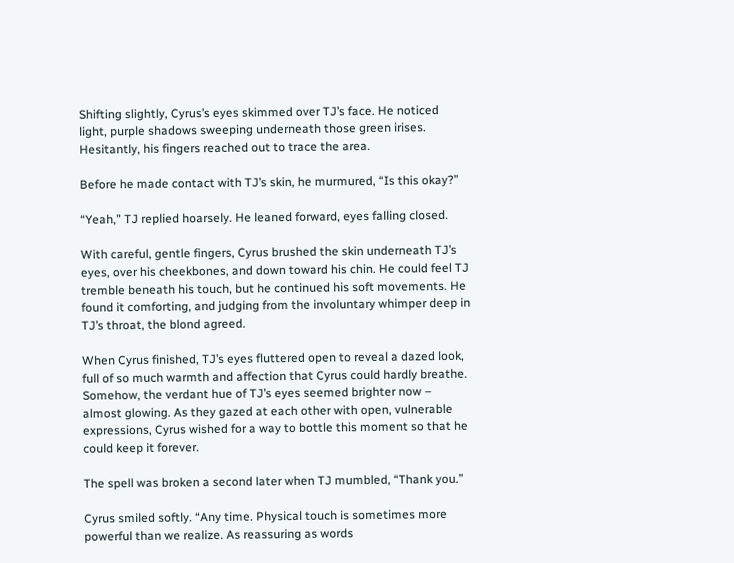Shifting slightly, Cyrus’s eyes skimmed over TJ’s face. He noticed light, purple shadows sweeping underneath those green irises. Hesitantly, his fingers reached out to trace the area.

Before he made contact with TJ’s skin, he murmured, “Is this okay?”

“Yeah,” TJ replied hoarsely. He leaned forward, eyes falling closed.

With careful, gentle fingers, Cyrus brushed the skin underneath TJ’s eyes, over his cheekbones, and down toward his chin. He could feel TJ tremble beneath his touch, but he continued his soft movements. He found it comforting, and judging from the involuntary whimper deep in TJ’s throat, the blond agreed.

When Cyrus finished, TJ’s eyes fluttered open to reveal a dazed look, full of so much warmth and affection that Cyrus could hardly breathe. Somehow, the verdant hue of TJ’s eyes seemed brighter now – almost glowing. As they gazed at each other with open, vulnerable expressions, Cyrus wished for a way to bottle this moment so that he could keep it forever.

The spell was broken a second later when TJ mumbled, “Thank you.”

Cyrus smiled softly. “Any time. Physical touch is sometimes more powerful than we realize. As reassuring as words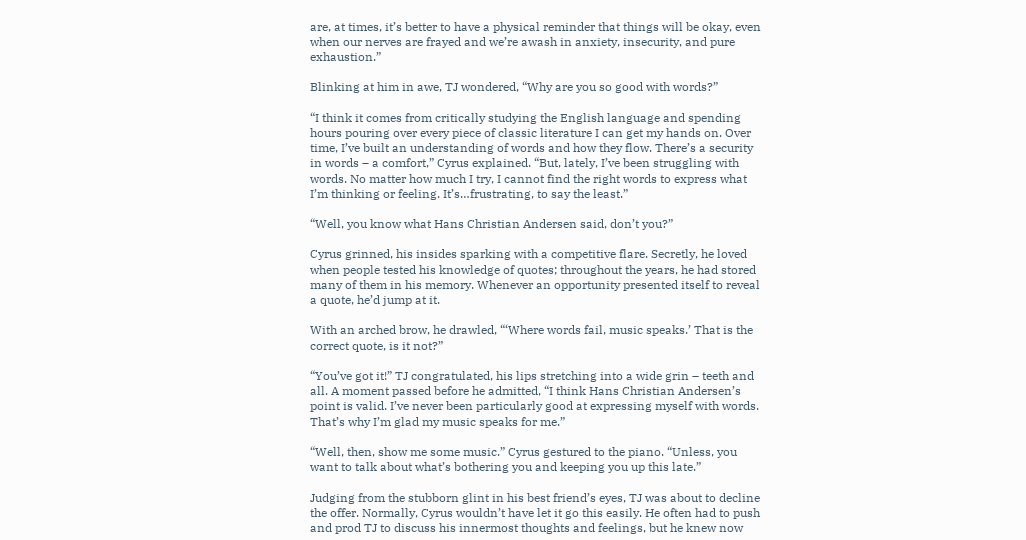are, at times, it’s better to have a physical reminder that things will be okay, even when our nerves are frayed and we’re awash in anxiety, insecurity, and pure exhaustion.”

Blinking at him in awe, TJ wondered, “Why are you so good with words?”

“I think it comes from critically studying the English language and spending hours pouring over every piece of classic literature I can get my hands on. Over time, I’ve built an understanding of words and how they flow. There’s a security in words – a comfort,” Cyrus explained. “But, lately, I’ve been struggling with words. No matter how much I try, I cannot find the right words to express what I’m thinking or feeling. It’s…frustrating, to say the least.”

“Well, you know what Hans Christian Andersen said, don’t you?”

Cyrus grinned, his insides sparking with a competitive flare. Secretly, he loved when people tested his knowledge of quotes; throughout the years, he had stored many of them in his memory. Whenever an opportunity presented itself to reveal a quote, he’d jump at it.

With an arched brow, he drawled, “‘Where words fail, music speaks.’ That is the correct quote, is it not?”

“You’ve got it!” TJ congratulated, his lips stretching into a wide grin – teeth and all. A moment passed before he admitted, “I think Hans Christian Andersen’s point is valid. I’ve never been particularly good at expressing myself with words. That’s why I’m glad my music speaks for me.”

“Well, then, show me some music.” Cyrus gestured to the piano. “Unless, you want to talk about what’s bothering you and keeping you up this late.”

Judging from the stubborn glint in his best friend’s eyes, TJ was about to decline the offer. Normally, Cyrus wouldn’t have let it go this easily. He often had to push and prod TJ to discuss his innermost thoughts and feelings, but he knew now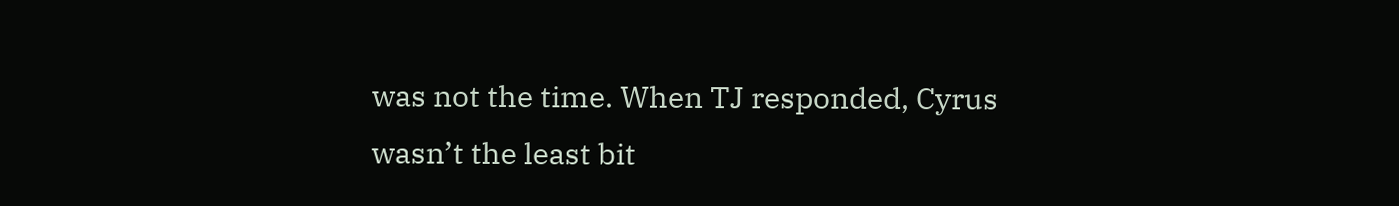was not the time. When TJ responded, Cyrus wasn’t the least bit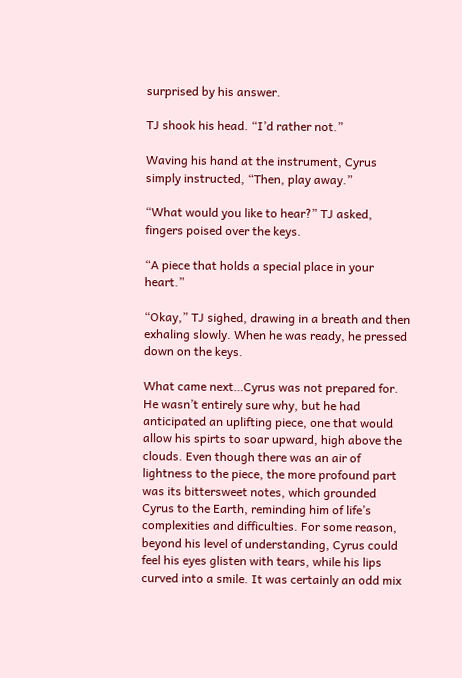surprised by his answer.

TJ shook his head. “I’d rather not.”

Waving his hand at the instrument, Cyrus simply instructed, “Then, play away.”

“What would you like to hear?” TJ asked, fingers poised over the keys.

“A piece that holds a special place in your heart.”

“Okay,” TJ sighed, drawing in a breath and then exhaling slowly. When he was ready, he pressed down on the keys.

What came next…Cyrus was not prepared for. He wasn’t entirely sure why, but he had anticipated an uplifting piece, one that would allow his spirts to soar upward, high above the clouds. Even though there was an air of lightness to the piece, the more profound part was its bittersweet notes, which grounded Cyrus to the Earth, reminding him of life’s complexities and difficulties. For some reason, beyond his level of understanding, Cyrus could feel his eyes glisten with tears, while his lips curved into a smile. It was certainly an odd mix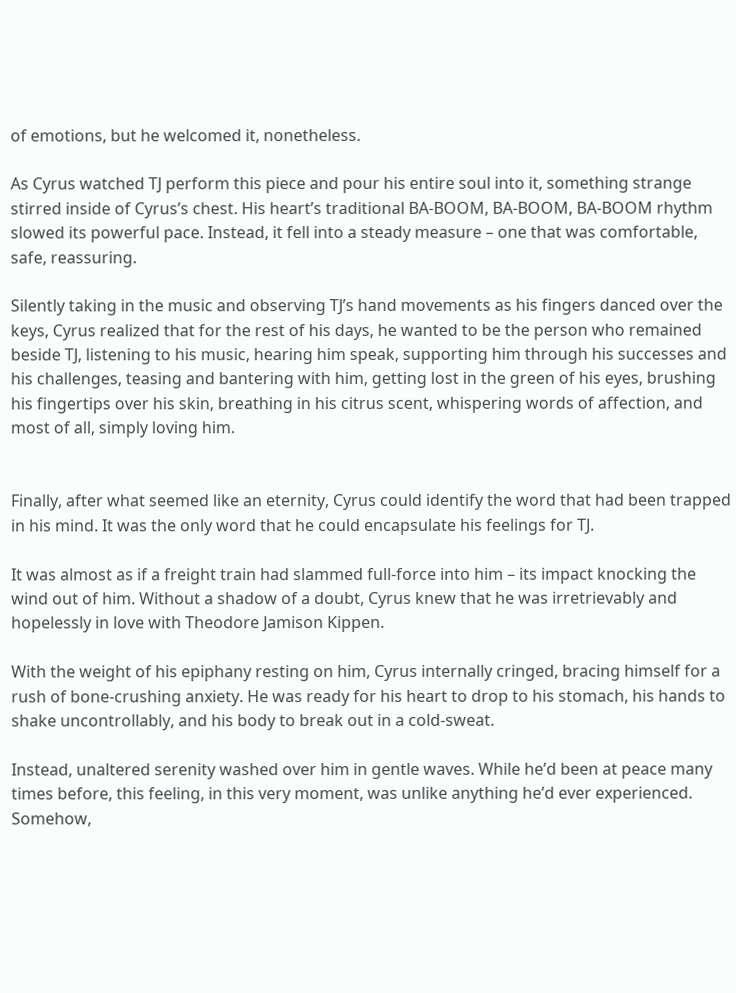of emotions, but he welcomed it, nonetheless.

As Cyrus watched TJ perform this piece and pour his entire soul into it, something strange stirred inside of Cyrus’s chest. His heart’s traditional BA-BOOM, BA-BOOM, BA-BOOM rhythm slowed its powerful pace. Instead, it fell into a steady measure – one that was comfortable, safe, reassuring.

Silently taking in the music and observing TJ’s hand movements as his fingers danced over the keys, Cyrus realized that for the rest of his days, he wanted to be the person who remained beside TJ, listening to his music, hearing him speak, supporting him through his successes and his challenges, teasing and bantering with him, getting lost in the green of his eyes, brushing his fingertips over his skin, breathing in his citrus scent, whispering words of affection, and most of all, simply loving him.


Finally, after what seemed like an eternity, Cyrus could identify the word that had been trapped in his mind. It was the only word that he could encapsulate his feelings for TJ.

It was almost as if a freight train had slammed full-force into him – its impact knocking the wind out of him. Without a shadow of a doubt, Cyrus knew that he was irretrievably and hopelessly in love with Theodore Jamison Kippen.

With the weight of his epiphany resting on him, Cyrus internally cringed, bracing himself for a rush of bone-crushing anxiety. He was ready for his heart to drop to his stomach, his hands to shake uncontrollably, and his body to break out in a cold-sweat.

Instead, unaltered serenity washed over him in gentle waves. While he’d been at peace many times before, this feeling, in this very moment, was unlike anything he’d ever experienced. Somehow,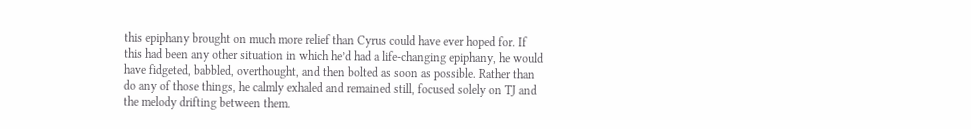this epiphany brought on much more relief than Cyrus could have ever hoped for. If this had been any other situation in which he’d had a life-changing epiphany, he would have fidgeted, babbled, overthought, and then bolted as soon as possible. Rather than do any of those things, he calmly exhaled and remained still, focused solely on TJ and the melody drifting between them.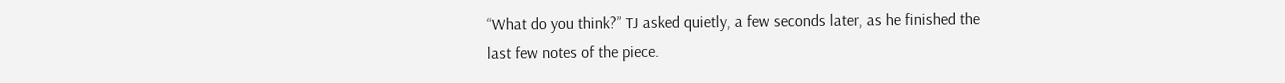“What do you think?” TJ asked quietly, a few seconds later, as he finished the last few notes of the piece.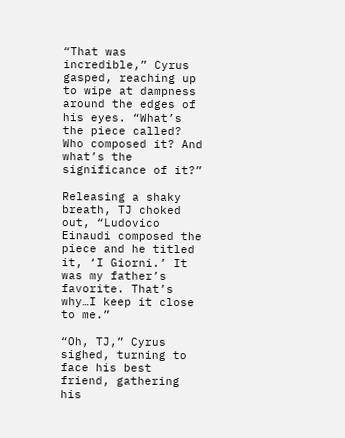“That was incredible,” Cyrus gasped, reaching up to wipe at dampness around the edges of his eyes. “What’s the piece called? Who composed it? And what’s the significance of it?”

Releasing a shaky breath, TJ choked out, “Ludovico Einaudi composed the piece and he titled it, ‘I Giorni.’ It was my father’s favorite. That’s why…I keep it close to me.”

“Oh, TJ,” Cyrus sighed, turning to face his best friend, gathering his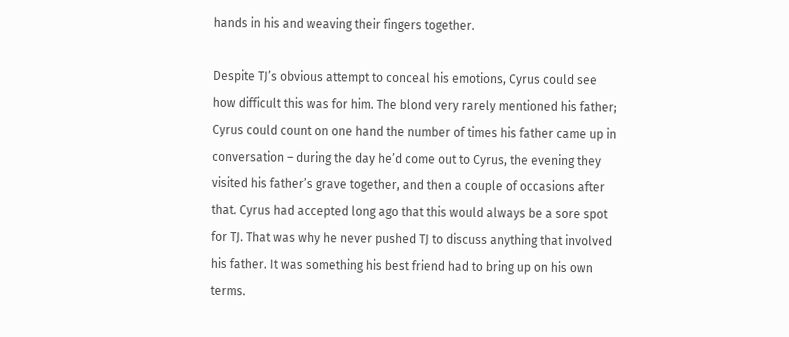hands in his and weaving their fingers together.

Despite TJ’s obvious attempt to conceal his emotions, Cyrus could see how difficult this was for him. The blond very rarely mentioned his father; Cyrus could count on one hand the number of times his father came up in conversation – during the day he’d come out to Cyrus, the evening they visited his father’s grave together, and then a couple of occasions after that. Cyrus had accepted long ago that this would always be a sore spot for TJ. That was why he never pushed TJ to discuss anything that involved his father. It was something his best friend had to bring up on his own terms.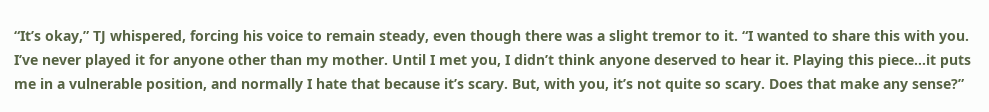“It’s okay,” TJ whispered, forcing his voice to remain steady, even though there was a slight tremor to it. “I wanted to share this with you. I’ve never played it for anyone other than my mother. Until I met you, I didn’t think anyone deserved to hear it. Playing this piece…it puts me in a vulnerable position, and normally I hate that because it’s scary. But, with you, it’s not quite so scary. Does that make any sense?”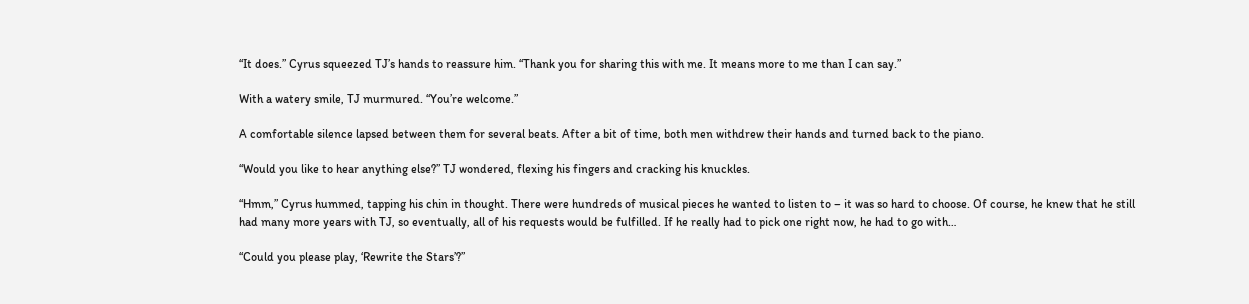“It does.” Cyrus squeezed TJ’s hands to reassure him. “Thank you for sharing this with me. It means more to me than I can say.”

With a watery smile, TJ murmured. “You’re welcome.”

A comfortable silence lapsed between them for several beats. After a bit of time, both men withdrew their hands and turned back to the piano.

“Would you like to hear anything else?” TJ wondered, flexing his fingers and cracking his knuckles.

“Hmm,” Cyrus hummed, tapping his chin in thought. There were hundreds of musical pieces he wanted to listen to – it was so hard to choose. Of course, he knew that he still had many more years with TJ, so eventually, all of his requests would be fulfilled. If he really had to pick one right now, he had to go with…

“Could you please play, ‘Rewrite the Stars’?”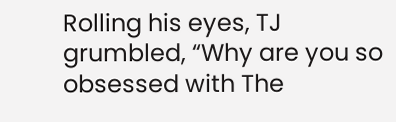Rolling his eyes, TJ grumbled, “Why are you so obsessed with The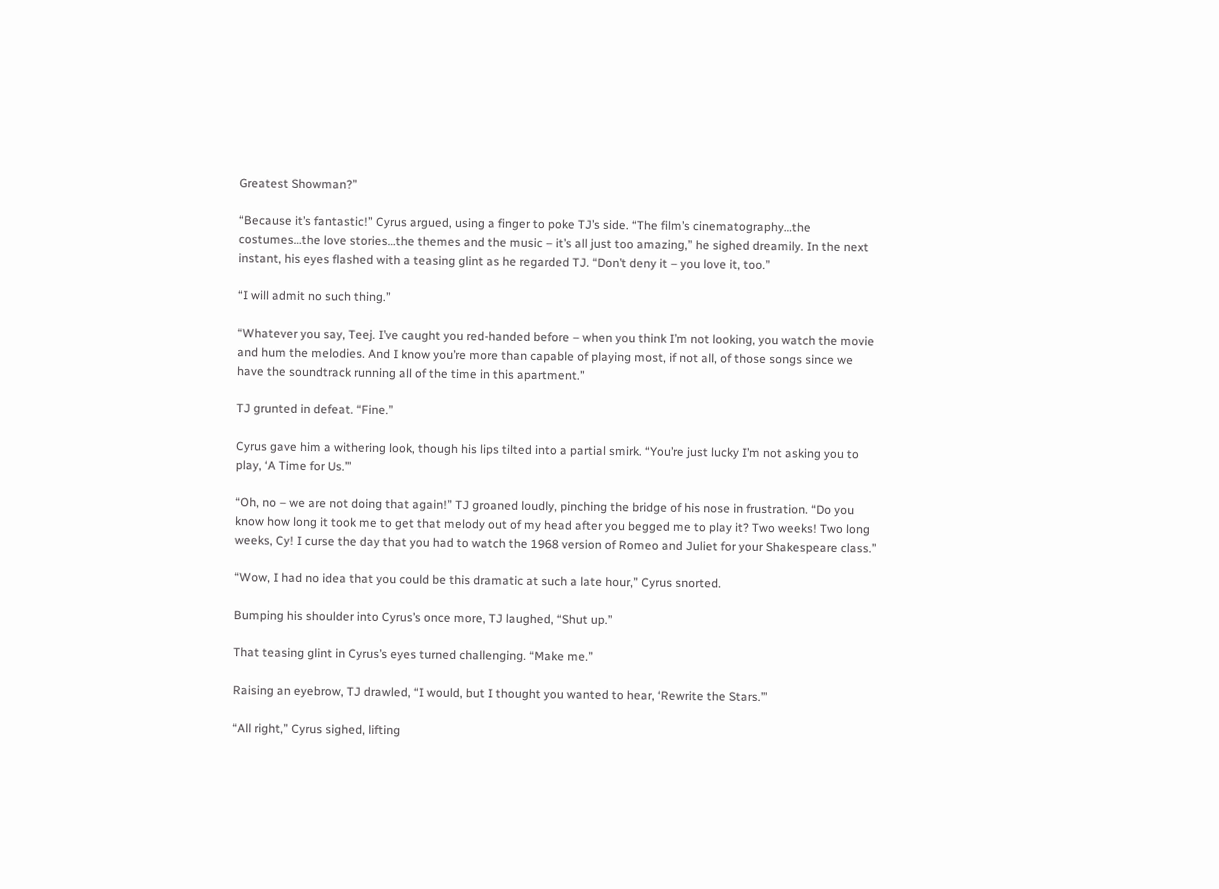Greatest Showman?”

“Because it’s fantastic!” Cyrus argued, using a finger to poke TJ’s side. “The film’s cinematography…the costumes…the love stories…the themes and the music – it’s all just too amazing,” he sighed dreamily. In the next instant, his eyes flashed with a teasing glint as he regarded TJ. “Don’t deny it – you love it, too.”

“I will admit no such thing.”

“Whatever you say, Teej. I’ve caught you red-handed before – when you think I’m not looking, you watch the movie and hum the melodies. And I know you’re more than capable of playing most, if not all, of those songs since we have the soundtrack running all of the time in this apartment.”

TJ grunted in defeat. “Fine.”

Cyrus gave him a withering look, though his lips tilted into a partial smirk. “You’re just lucky I’m not asking you to play, ‘A Time for Us.’”

“Oh, no – we are not doing that again!” TJ groaned loudly, pinching the bridge of his nose in frustration. “Do you know how long it took me to get that melody out of my head after you begged me to play it? Two weeks! Two long weeks, Cy! I curse the day that you had to watch the 1968 version of Romeo and Juliet for your Shakespeare class.”

“Wow, I had no idea that you could be this dramatic at such a late hour,” Cyrus snorted.

Bumping his shoulder into Cyrus’s once more, TJ laughed, “Shut up.”

That teasing glint in Cyrus’s eyes turned challenging. “Make me.”

Raising an eyebrow, TJ drawled, “I would, but I thought you wanted to hear, ‘Rewrite the Stars.’”

“All right,” Cyrus sighed, lifting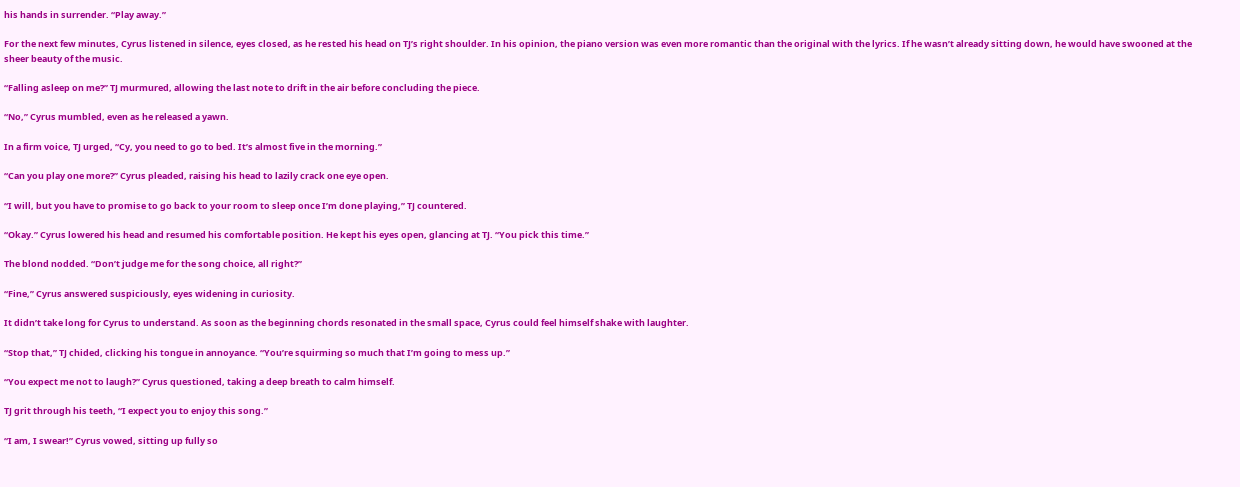his hands in surrender. “Play away.”

For the next few minutes, Cyrus listened in silence, eyes closed, as he rested his head on TJ’s right shoulder. In his opinion, the piano version was even more romantic than the original with the lyrics. If he wasn’t already sitting down, he would have swooned at the sheer beauty of the music.

“Falling asleep on me?” TJ murmured, allowing the last note to drift in the air before concluding the piece.

“No,” Cyrus mumbled, even as he released a yawn.

In a firm voice, TJ urged, “Cy, you need to go to bed. It’s almost five in the morning.”

“Can you play one more?” Cyrus pleaded, raising his head to lazily crack one eye open.

“I will, but you have to promise to go back to your room to sleep once I’m done playing,” TJ countered.

“Okay.” Cyrus lowered his head and resumed his comfortable position. He kept his eyes open, glancing at TJ. “You pick this time.”

The blond nodded. “Don’t judge me for the song choice, all right?”

“Fine,” Cyrus answered suspiciously, eyes widening in curiosity.

It didn’t take long for Cyrus to understand. As soon as the beginning chords resonated in the small space, Cyrus could feel himself shake with laughter.

“Stop that,” TJ chided, clicking his tongue in annoyance. “You’re squirming so much that I’m going to mess up.”

“You expect me not to laugh?” Cyrus questioned, taking a deep breath to calm himself.

TJ grit through his teeth, “I expect you to enjoy this song.”

“I am, I swear!” Cyrus vowed, sitting up fully so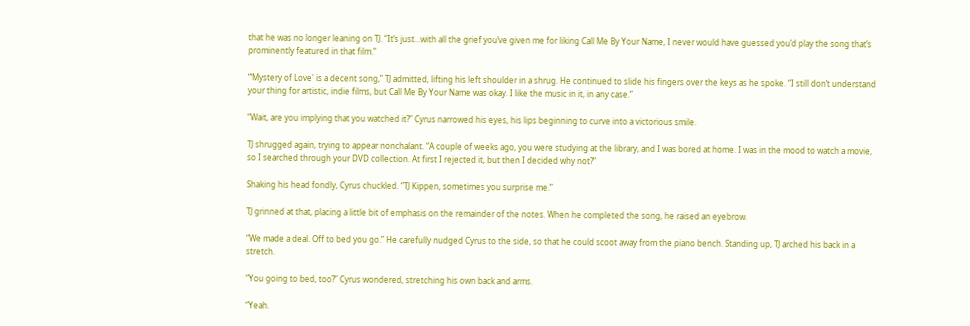that he was no longer leaning on TJ. “It’s just…with all the grief you’ve given me for liking Call Me By Your Name, I never would have guessed you’d play the song that’s prominently featured in that film.”

“‘Mystery of Love' is a decent song,” TJ admitted, lifting his left shoulder in a shrug. He continued to slide his fingers over the keys as he spoke. “I still don’t understand your thing for artistic, indie films, but Call Me By Your Name was okay. I like the music in it, in any case.”

“Wait, are you implying that you watched it?” Cyrus narrowed his eyes, his lips beginning to curve into a victorious smile.

TJ shrugged again, trying to appear nonchalant. “A couple of weeks ago, you were studying at the library, and I was bored at home. I was in the mood to watch a movie, so I searched through your DVD collection. At first I rejected it, but then I decided why not?”

Shaking his head fondly, Cyrus chuckled. “TJ Kippen, sometimes you surprise me.”

TJ grinned at that, placing a little bit of emphasis on the remainder of the notes. When he completed the song, he raised an eyebrow.

“We made a deal. Off to bed you go.” He carefully nudged Cyrus to the side, so that he could scoot away from the piano bench. Standing up, TJ arched his back in a stretch.

“You going to bed, too?” Cyrus wondered, stretching his own back and arms.

“Yeah.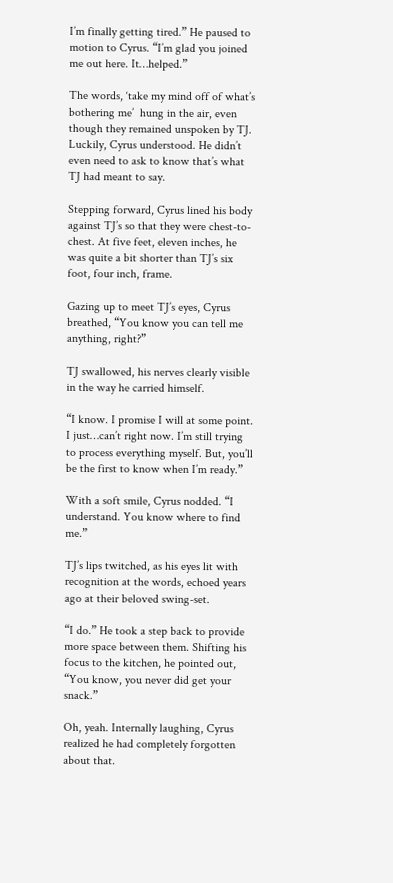I’m finally getting tired.” He paused to motion to Cyrus. “I’m glad you joined me out here. It…helped.”

The words, ‘take my mind off of what’s bothering me’  hung in the air, even though they remained unspoken by TJ. Luckily, Cyrus understood. He didn’t even need to ask to know that’s what TJ had meant to say.

Stepping forward, Cyrus lined his body against TJ’s so that they were chest-to-chest. At five feet, eleven inches, he was quite a bit shorter than TJ’s six foot, four inch, frame.

Gazing up to meet TJ’s eyes, Cyrus breathed, “You know you can tell me anything, right?”

TJ swallowed, his nerves clearly visible in the way he carried himself.

“I know. I promise I will at some point. I just…can’t right now. I’m still trying to process everything myself. But, you’ll be the first to know when I’m ready.”

With a soft smile, Cyrus nodded. “I understand. You know where to find me.”

TJ’s lips twitched, as his eyes lit with recognition at the words, echoed years ago at their beloved swing-set.

“I do.” He took a step back to provide more space between them. Shifting his focus to the kitchen, he pointed out, “You know, you never did get your snack.”

Oh, yeah. Internally laughing, Cyrus realized he had completely forgotten about that.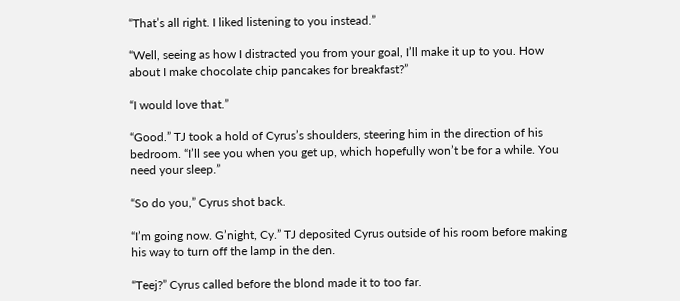“That’s all right. I liked listening to you instead.”

“Well, seeing as how I distracted you from your goal, I’ll make it up to you. How about I make chocolate chip pancakes for breakfast?”

“I would love that.”

“Good.” TJ took a hold of Cyrus’s shoulders, steering him in the direction of his bedroom. “I’ll see you when you get up, which hopefully won’t be for a while. You need your sleep.”

“So do you,” Cyrus shot back.

“I’m going now. G’night, Cy.” TJ deposited Cyrus outside of his room before making his way to turn off the lamp in the den.

“Teej?” Cyrus called before the blond made it to too far.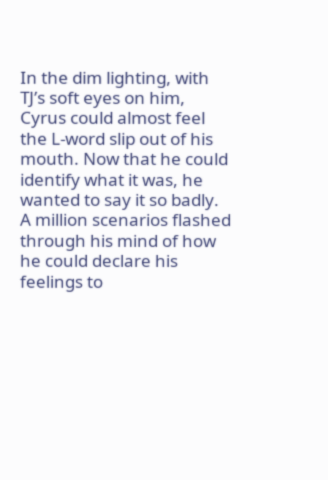In the dim lighting, with TJ’s soft eyes on him, Cyrus could almost feel the L-word slip out of his mouth. Now that he could identify what it was, he wanted to say it so badly. A million scenarios flashed through his mind of how he could declare his feelings to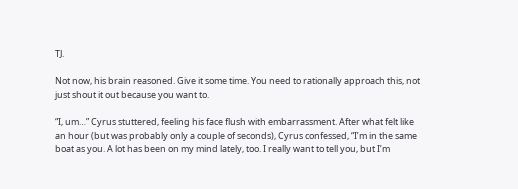TJ.

Not now, his brain reasoned. Give it some time. You need to rationally approach this, not just shout it out because you want to.

“I, um…” Cyrus stuttered, feeling his face flush with embarrassment. After what felt like an hour (but was probably only a couple of seconds), Cyrus confessed, “I’m in the same boat as you. A lot has been on my mind lately, too. I really want to tell you, but I’m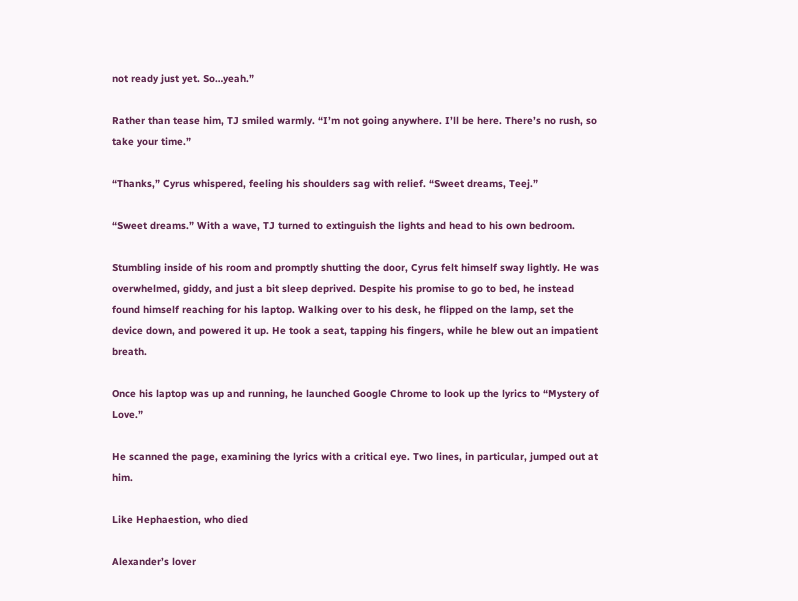not ready just yet. So…yeah.”

Rather than tease him, TJ smiled warmly. “I’m not going anywhere. I’ll be here. There’s no rush, so take your time.”

“Thanks,” Cyrus whispered, feeling his shoulders sag with relief. “Sweet dreams, Teej.”

“Sweet dreams.” With a wave, TJ turned to extinguish the lights and head to his own bedroom.

Stumbling inside of his room and promptly shutting the door, Cyrus felt himself sway lightly. He was overwhelmed, giddy, and just a bit sleep deprived. Despite his promise to go to bed, he instead found himself reaching for his laptop. Walking over to his desk, he flipped on the lamp, set the device down, and powered it up. He took a seat, tapping his fingers, while he blew out an impatient breath.

Once his laptop was up and running, he launched Google Chrome to look up the lyrics to “Mystery of Love.”

He scanned the page, examining the lyrics with a critical eye. Two lines, in particular, jumped out at him.

Like Hephaestion, who died

Alexander’s lover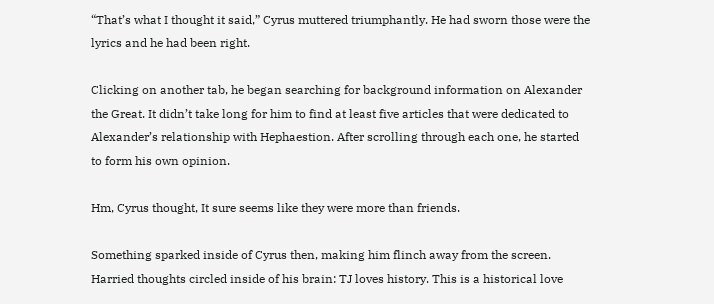“That’s what I thought it said,” Cyrus muttered triumphantly. He had sworn those were the lyrics and he had been right.

Clicking on another tab, he began searching for background information on Alexander the Great. It didn’t take long for him to find at least five articles that were dedicated to Alexander’s relationship with Hephaestion. After scrolling through each one, he started to form his own opinion.

Hm, Cyrus thought, It sure seems like they were more than friends.

Something sparked inside of Cyrus then, making him flinch away from the screen. Harried thoughts circled inside of his brain: TJ loves history. This is a historical love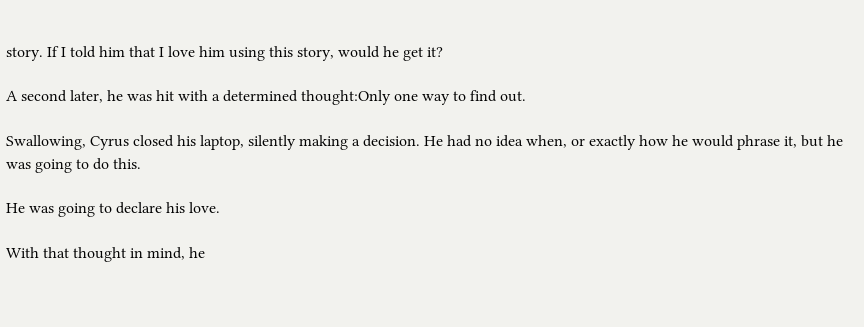story. If I told him that I love him using this story, would he get it?

A second later, he was hit with a determined thought:Only one way to find out.

Swallowing, Cyrus closed his laptop, silently making a decision. He had no idea when, or exactly how he would phrase it, but he was going to do this.

He was going to declare his love.

With that thought in mind, he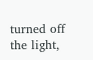turned off the light,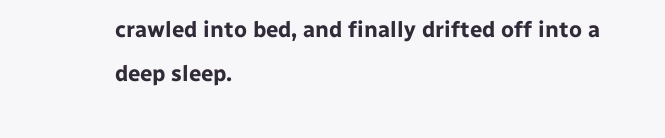crawled into bed, and finally drifted off into a deep sleep.